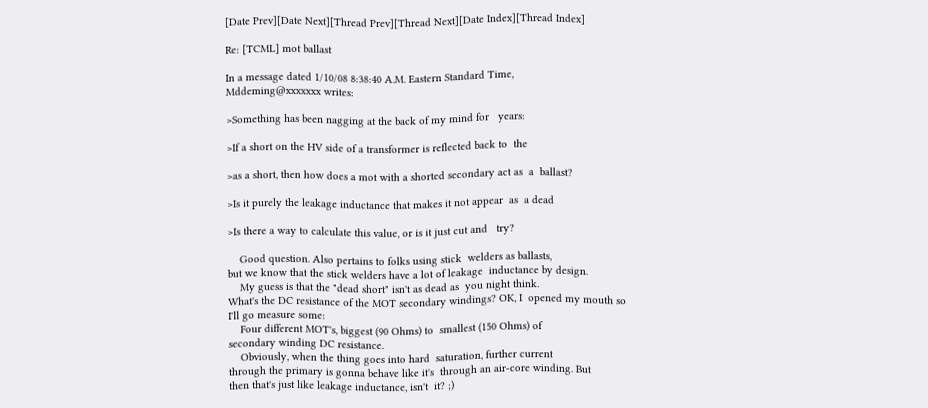[Date Prev][Date Next][Thread Prev][Thread Next][Date Index][Thread Index]

Re: [TCML] mot ballast

In a message dated 1/10/08 8:38:40 A.M. Eastern Standard Time,
Mddeming@xxxxxxx writes:

>Something has been nagging at the back of my mind for   years:

>If a short on the HV side of a transformer is reflected back to  the

>as a short, then how does a mot with a shorted secondary act as  a  ballast?

>Is it purely the leakage inductance that makes it not appear  as  a dead

>Is there a way to calculate this value, or is it just cut and   try?

    Good question. Also pertains to folks using stick  welders as ballasts,
but we know that the stick welders have a lot of leakage  inductance by design.
    My guess is that the "dead short" isn't as dead as  you night think.
What's the DC resistance of the MOT secondary windings? OK, I  opened my mouth so
I'll go measure some:
    Four different MOT's, biggest (90 Ohms) to  smallest (150 Ohms) of
secondary winding DC resistance.
    Obviously, when the thing goes into hard  saturation, further current
through the primary is gonna behave like it's  through an air-core winding. But
then that's just like leakage inductance, isn't  it? ;)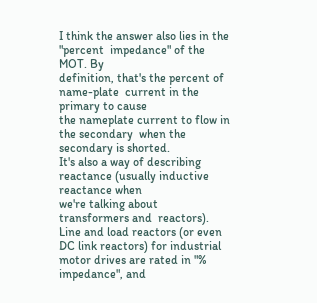I think the answer also lies in the "percent  impedance" of the MOT. By
definition, that's the percent of name-plate  current in the primary to cause
the nameplate current to flow in the secondary  when the secondary is shorted.
It's also a way of describing  reactance (usually inductive reactance when
we're talking about transformers and  reactors). Line and load reactors (or even
DC link reactors) for industrial  motor drives are rated in "% impedance", and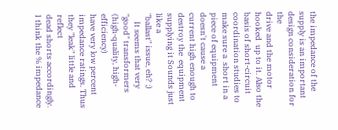the impedance of the  supply is an important design consideration for the
drive and the motor hooked  up to it. Also the basis of short-circuit
coordination studies to make sure a  short in a piece of equipment doesn't cause a
current high enough to destroy the  equipment supplying it Sounds just like a
"ballast" issue, eh? ;)
    It seems that very "good" transformers  (high-quality, high-efficiency)
have very low percent impedance ratings. Thus  they "leak" little and reflect
dead shorts accordingly. I think the % impedance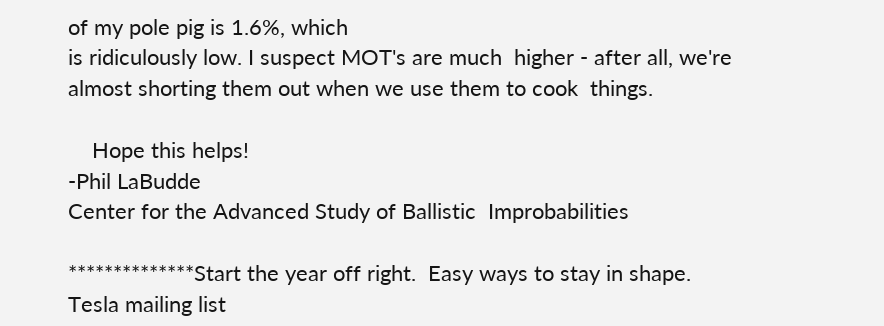of my pole pig is 1.6%, which
is ridiculously low. I suspect MOT's are much  higher - after all, we're
almost shorting them out when we use them to cook  things.

    Hope this helps!
-Phil LaBudde
Center for the Advanced Study of Ballistic  Improbabilities

**************Start the year off right.  Easy ways to stay in shape.
Tesla mailing list